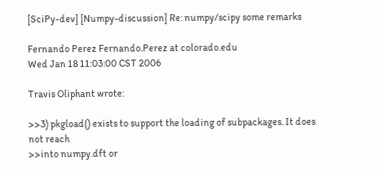[SciPy-dev] [Numpy-discussion] Re: numpy/scipy some remarks

Fernando Perez Fernando.Perez at colorado.edu
Wed Jan 18 11:03:00 CST 2006

Travis Oliphant wrote:

>>3) pkgload() exists to support the loading of subpackages. It does not reach
>>into numpy.dft or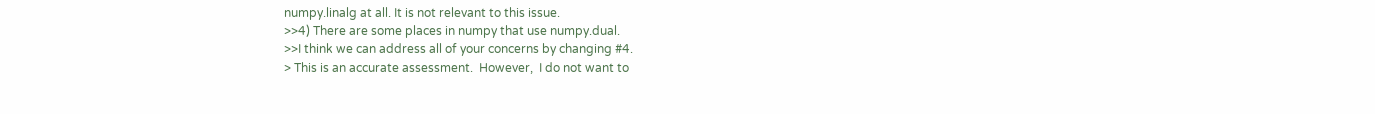numpy.linalg at all. It is not relevant to this issue.
>>4) There are some places in numpy that use numpy.dual.
>>I think we can address all of your concerns by changing #4.
> This is an accurate assessment.  However,  I do not want to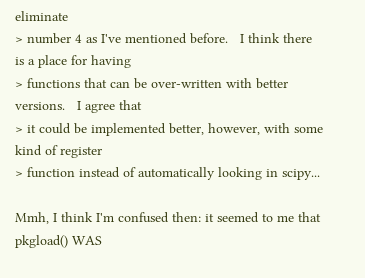eliminate
> number 4 as I've mentioned before.   I think there is a place for having
> functions that can be over-written with better versions.   I agree that
> it could be implemented better, however, with some kind of register
> function instead of automatically looking in scipy...

Mmh, I think I'm confused then: it seemed to me that pkgload() WAS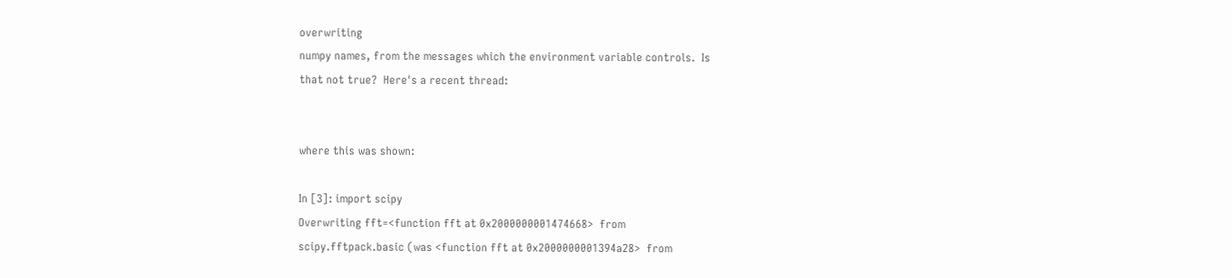overwriting
numpy names, from the messages which the environment variable controls.  Is
that not true?  Here's a recent thread:


where this was shown:

In [3]: import scipy
Overwriting fft=<function fft at 0x2000000001474668>  from
scipy.fftpack.basic (was <function fft at 0x2000000001394a28>  from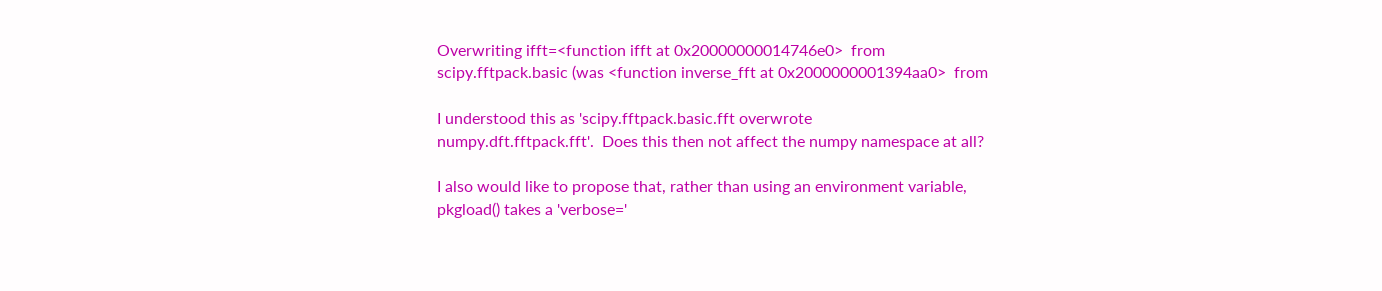Overwriting ifft=<function ifft at 0x20000000014746e0>  from
scipy.fftpack.basic (was <function inverse_fft at 0x2000000001394aa0>  from

I understood this as 'scipy.fftpack.basic.fft overwrote
numpy.dft.fftpack.fft'.  Does this then not affect the numpy namespace at all?

I also would like to propose that, rather than using an environment variable,
pkgload() takes a 'verbose='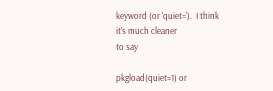keyword (or 'quiet=').  I think it's much cleaner
to say

pkgload(quiet=1) or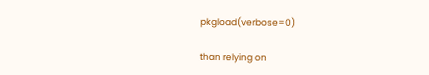pkgload(verbose=0)

than relying on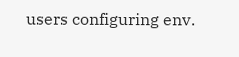users configuring env.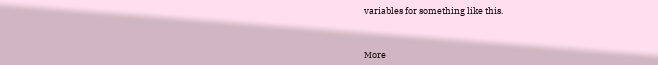variables for something like this.



More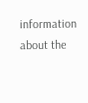information about the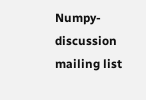Numpy-discussion mailing list